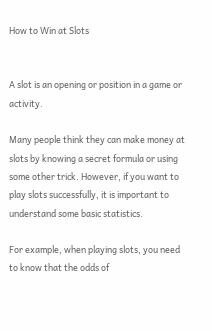How to Win at Slots


A slot is an opening or position in a game or activity.

Many people think they can make money at slots by knowing a secret formula or using some other trick. However, if you want to play slots successfully, it is important to understand some basic statistics.

For example, when playing slots, you need to know that the odds of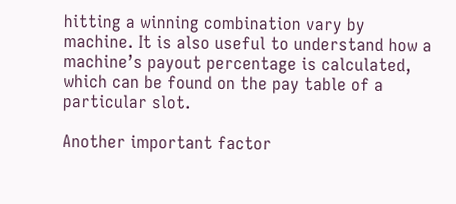hitting a winning combination vary by machine. It is also useful to understand how a machine’s payout percentage is calculated, which can be found on the pay table of a particular slot.

Another important factor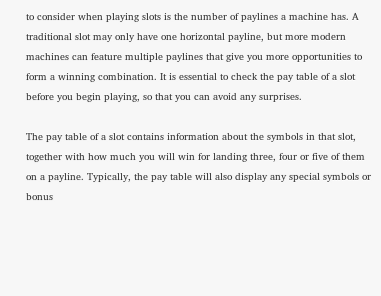to consider when playing slots is the number of paylines a machine has. A traditional slot may only have one horizontal payline, but more modern machines can feature multiple paylines that give you more opportunities to form a winning combination. It is essential to check the pay table of a slot before you begin playing, so that you can avoid any surprises.

The pay table of a slot contains information about the symbols in that slot, together with how much you will win for landing three, four or five of them on a payline. Typically, the pay table will also display any special symbols or bonus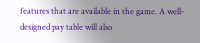features that are available in the game. A well-designed pay table will also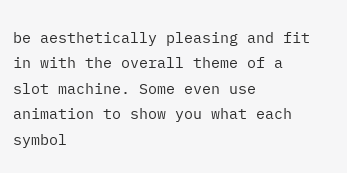be aesthetically pleasing and fit in with the overall theme of a slot machine. Some even use animation to show you what each symbol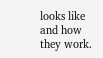looks like and how they work.